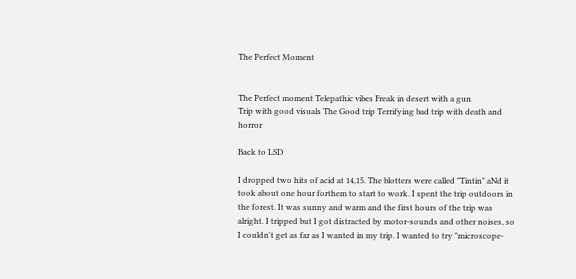The Perfect Moment


The Perfect moment Telepathic vibes Freak in desert with a gun
Trip with good visuals The Good trip Terrifying bad trip with death and horror

Back to LSD

I dropped two hits of acid at 14,15. The blotters were called "Tintin" aNd it took about one hour forthem to start to work. I spent the trip outdoors in the forest. It was sunny and warm and the first hours of the trip was alright. I tripped but I got distracted by motor-sounds and other noises, so I couldn't get as far as I wanted in my trip. I wanted to try "microscope-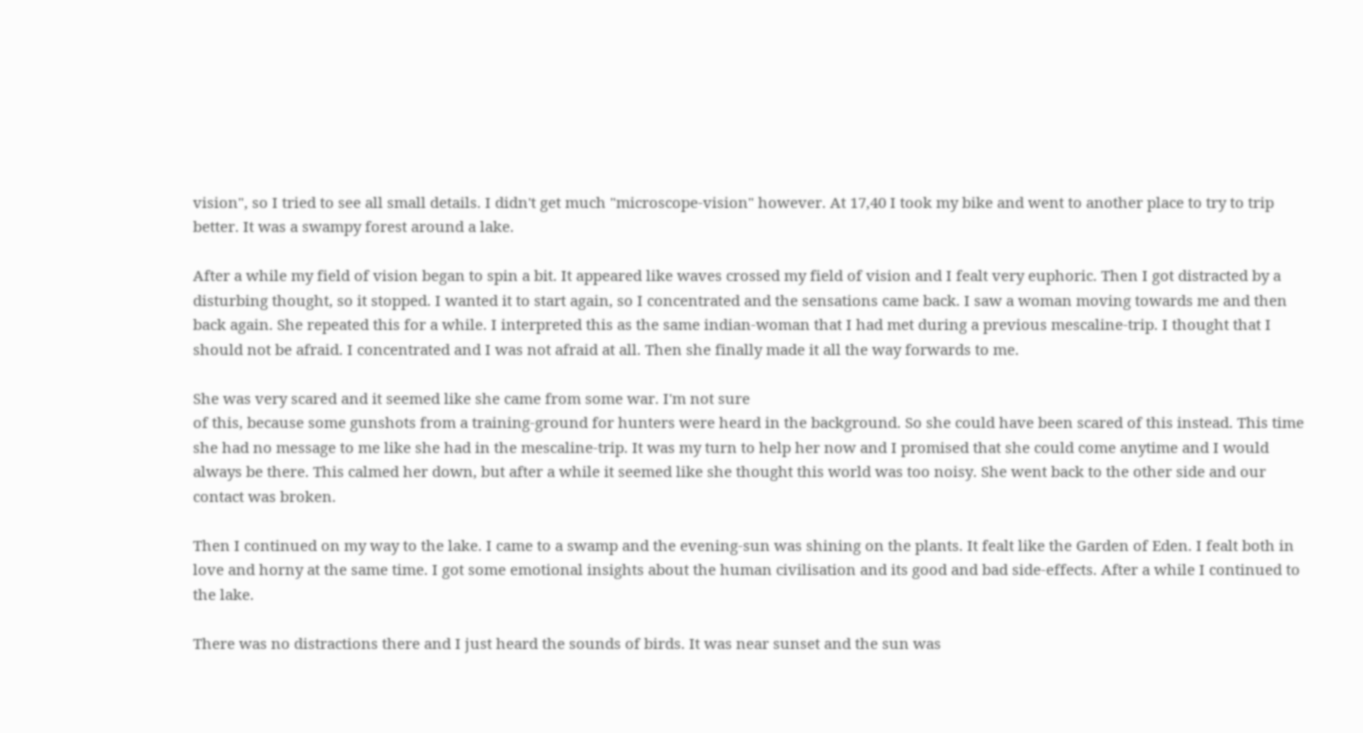vision", so I tried to see all small details. I didn't get much "microscope-vision" however. At 17,40 I took my bike and went to another place to try to trip better. It was a swampy forest around a lake.

After a while my field of vision began to spin a bit. It appeared like waves crossed my field of vision and I fealt very euphoric. Then I got distracted by a disturbing thought, so it stopped. I wanted it to start again, so I concentrated and the sensations came back. I saw a woman moving towards me and then back again. She repeated this for a while. I interpreted this as the same indian-woman that I had met during a previous mescaline-trip. I thought that I should not be afraid. I concentrated and I was not afraid at all. Then she finally made it all the way forwards to me.

She was very scared and it seemed like she came from some war. I'm not sure
of this, because some gunshots from a training-ground for hunters were heard in the background. So she could have been scared of this instead. This time she had no message to me like she had in the mescaline-trip. It was my turn to help her now and I promised that she could come anytime and I would always be there. This calmed her down, but after a while it seemed like she thought this world was too noisy. She went back to the other side and our contact was broken.

Then I continued on my way to the lake. I came to a swamp and the evening-sun was shining on the plants. It fealt like the Garden of Eden. I fealt both in love and horny at the same time. I got some emotional insights about the human civilisation and its good and bad side-effects. After a while I continued to the lake.

There was no distractions there and I just heard the sounds of birds. It was near sunset and the sun was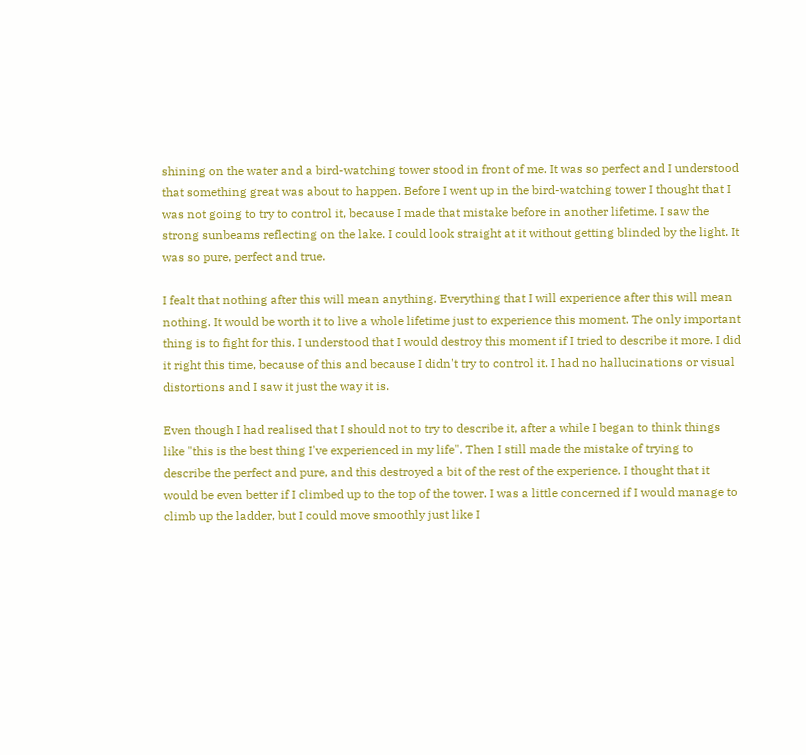shining on the water and a bird-watching tower stood in front of me. It was so perfect and I understood that something great was about to happen. Before I went up in the bird-watching tower I thought that I was not going to try to control it, because I made that mistake before in another lifetime. I saw the strong sunbeams reflecting on the lake. I could look straight at it without getting blinded by the light. It was so pure, perfect and true.

I fealt that nothing after this will mean anything. Everything that I will experience after this will mean nothing. It would be worth it to live a whole lifetime just to experience this moment. The only important thing is to fight for this. I understood that I would destroy this moment if I tried to describe it more. I did it right this time, because of this and because I didn't try to control it. I had no hallucinations or visual distortions and I saw it just the way it is.

Even though I had realised that I should not to try to describe it, after a while I began to think things like "this is the best thing I've experienced in my life". Then I still made the mistake of trying to describe the perfect and pure, and this destroyed a bit of the rest of the experience. I thought that it would be even better if I climbed up to the top of the tower. I was a little concerned if I would manage to climb up the ladder, but I could move smoothly just like I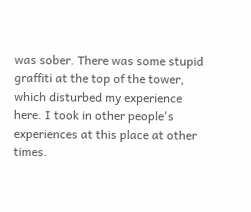was sober. There was some stupid graffiti at the top of the tower, which disturbed my experience here. I took in other people's experiences at this place at other times.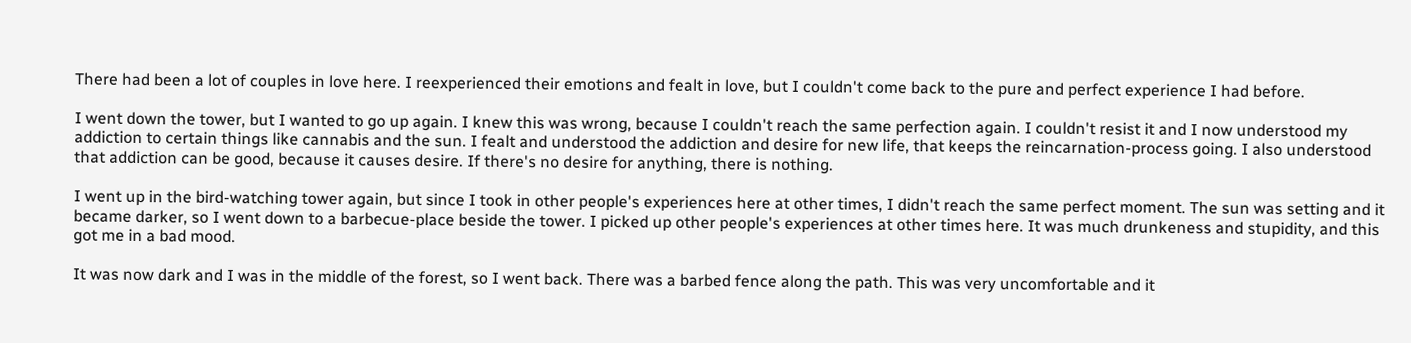There had been a lot of couples in love here. I reexperienced their emotions and fealt in love, but I couldn't come back to the pure and perfect experience I had before.

I went down the tower, but I wanted to go up again. I knew this was wrong, because I couldn't reach the same perfection again. I couldn't resist it and I now understood my addiction to certain things like cannabis and the sun. I fealt and understood the addiction and desire for new life, that keeps the reincarnation-process going. I also understood that addiction can be good, because it causes desire. If there's no desire for anything, there is nothing.

I went up in the bird-watching tower again, but since I took in other people's experiences here at other times, I didn't reach the same perfect moment. The sun was setting and it became darker, so I went down to a barbecue-place beside the tower. I picked up other people's experiences at other times here. It was much drunkeness and stupidity, and this got me in a bad mood.

It was now dark and I was in the middle of the forest, so I went back. There was a barbed fence along the path. This was very uncomfortable and it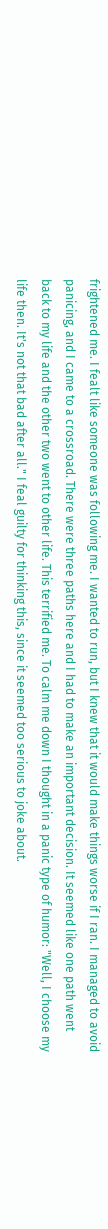frightened me. I fealt like someone was following me. I wanted to run, but I knew that it would make things worse if I ran. I managed to avoid panicing, and I came to a crossroad. There were three paths here and I had to make an important decision. It seemed like one path went back to my life and the other two went to other life. This terrified me. To calm me down I thought in a panic type of humor: "Well, I choose my life then. It's not that bad after all." I feal guilty for thinking this, since it seemed too serious to joke about.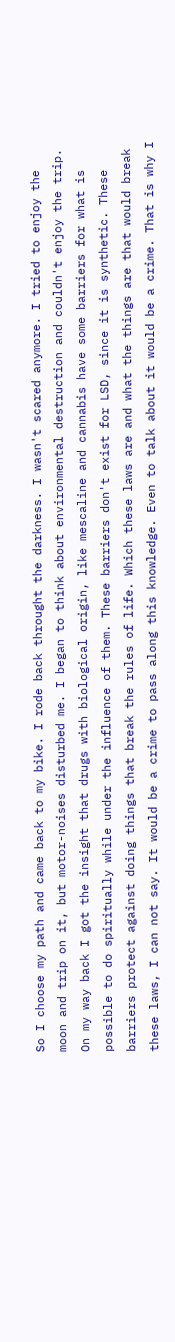So I choose my path and came back to my bike. I rode back throught the darkness. I wasn't scared anymore. I tried to enjoy the moon and trip on it, but motor-noises disturbed me. I began to think about environmental destruction and couldn't enjoy the trip. On my way back I got the insight that drugs with biological origin, like mescaline and cannabis have some barriers for what is possible to do spiritually while under the influence of them. These barriers don't exist for LSD, since it is synthetic. These barriers protect against doing things that break the rules of life. Which these laws are and what the things are that would break these laws, I can not say. It would be a crime to pass along this knowledge. Even to talk about it would be a crime. That is why I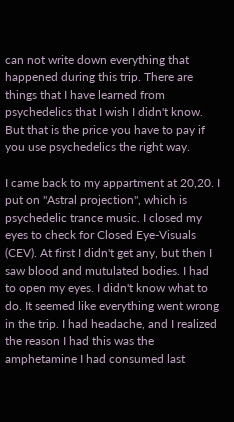can not write down everything that happened during this trip. There are things that I have learned from psychedelics that I wish I didn't know. But that is the price you have to pay if you use psychedelics the right way.

I came back to my appartment at 20,20. I put on "Astral projection", which is psychedelic trance music. I closed my eyes to check for Closed Eye-Visuals (CEV). At first I didn't get any, but then I saw blood and mutulated bodies. I had to open my eyes. I didn't know what to do. It seemed like everything went wrong in the trip. I had headache, and I realized the reason I had this was the amphetamine I had consumed last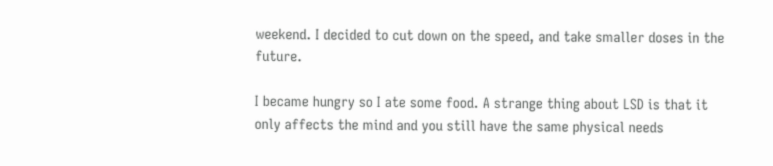weekend. I decided to cut down on the speed, and take smaller doses in the future.

I became hungry so I ate some food. A strange thing about LSD is that it only affects the mind and you still have the same physical needs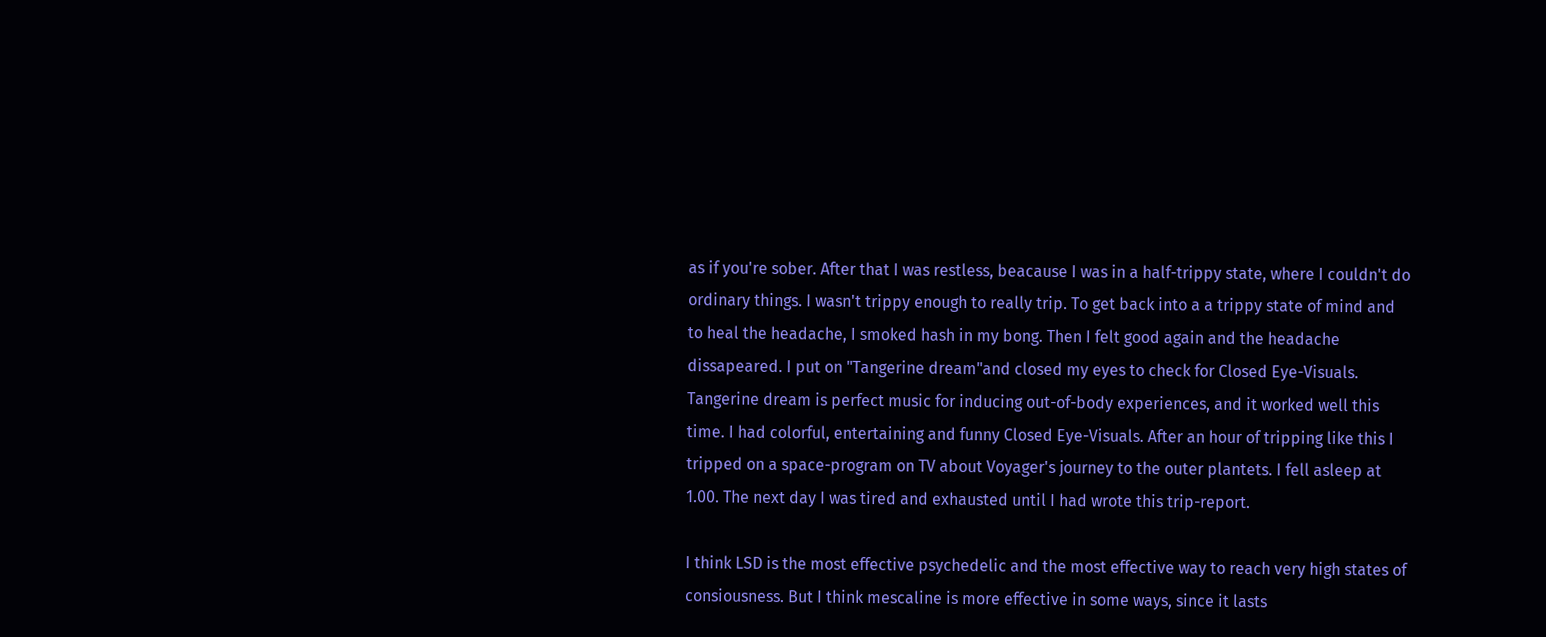as if you're sober. After that I was restless, beacause I was in a half-trippy state, where I couldn't do ordinary things. I wasn't trippy enough to really trip. To get back into a a trippy state of mind and to heal the headache, I smoked hash in my bong. Then I felt good again and the headache dissapeared. I put on "Tangerine dream"and closed my eyes to check for Closed Eye-Visuals. Tangerine dream is perfect music for inducing out-of-body experiences, and it worked well this time. I had colorful, entertaining and funny Closed Eye-Visuals. After an hour of tripping like this I tripped on a space-program on TV about Voyager's journey to the outer plantets. I fell asleep at 1.00. The next day I was tired and exhausted until I had wrote this trip-report.

I think LSD is the most effective psychedelic and the most effective way to reach very high states of consiousness. But I think mescaline is more effective in some ways, since it lasts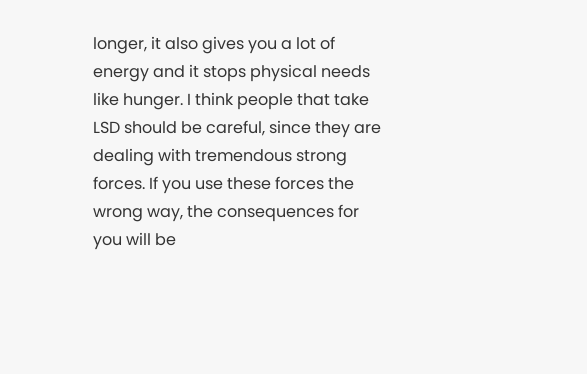longer, it also gives you a lot of energy and it stops physical needs like hunger. I think people that take LSD should be careful, since they are dealing with tremendous strong forces. If you use these forces the wrong way, the consequences for you will be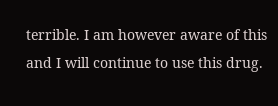terrible. I am however aware of this and I will continue to use this drug.